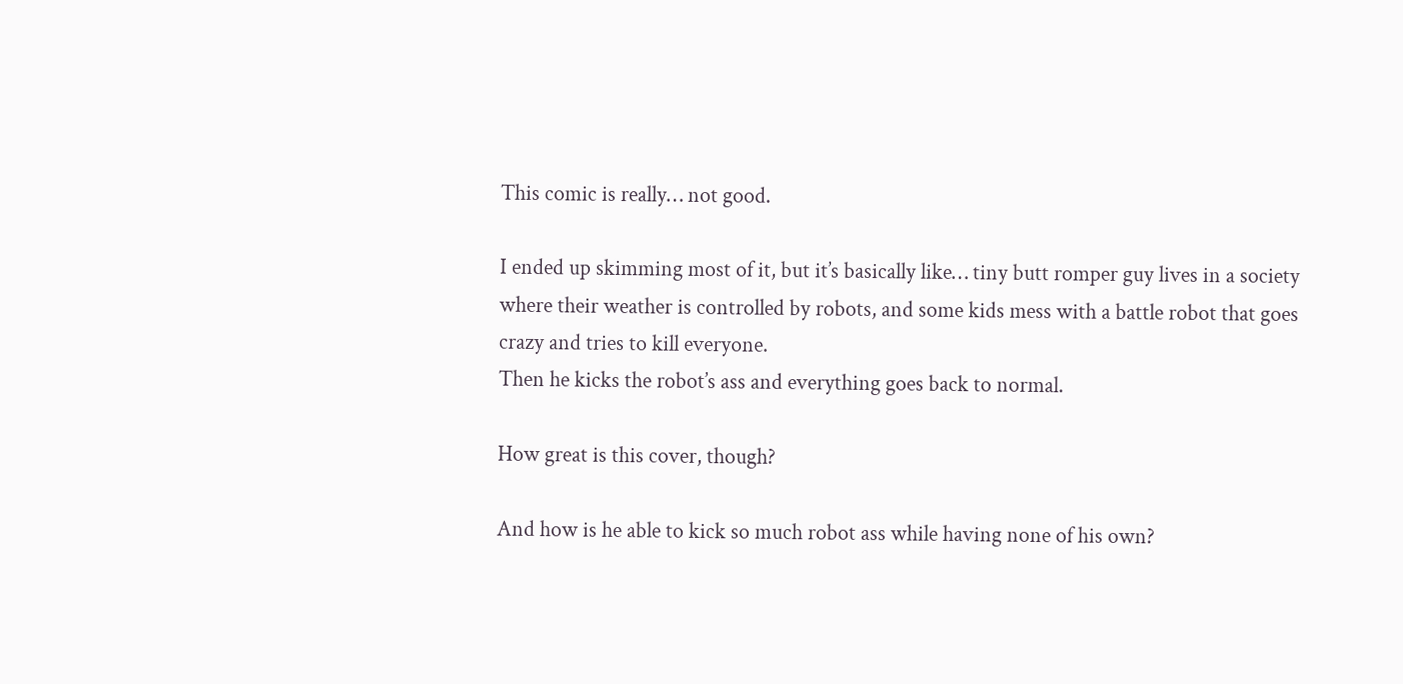This comic is really… not good.

I ended up skimming most of it, but it’s basically like… tiny butt romper guy lives in a society where their weather is controlled by robots, and some kids mess with a battle robot that goes crazy and tries to kill everyone.
Then he kicks the robot’s ass and everything goes back to normal.

How great is this cover, though?

And how is he able to kick so much robot ass while having none of his own?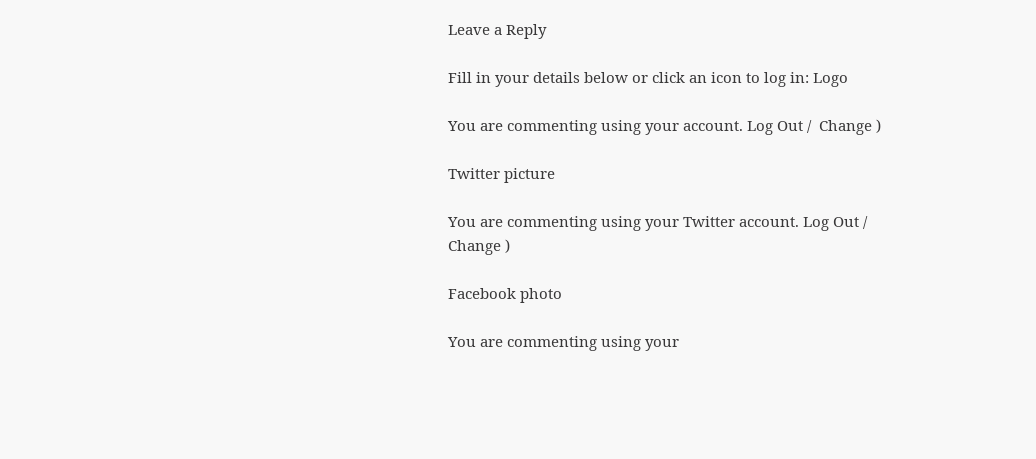Leave a Reply

Fill in your details below or click an icon to log in: Logo

You are commenting using your account. Log Out /  Change )

Twitter picture

You are commenting using your Twitter account. Log Out /  Change )

Facebook photo

You are commenting using your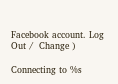Facebook account. Log Out /  Change )

Connecting to %s